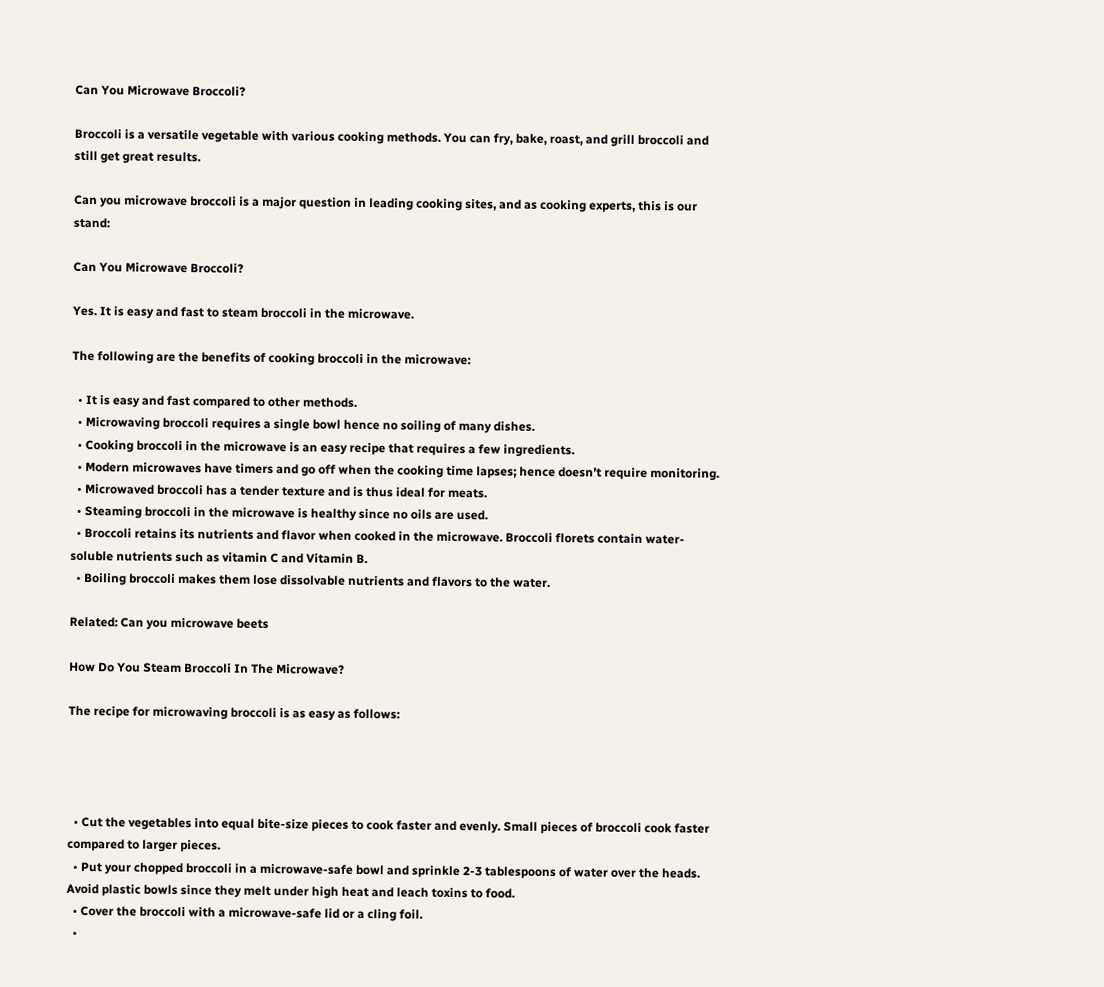Can You Microwave Broccoli?

Broccoli is a versatile vegetable with various cooking methods. You can fry, bake, roast, and grill broccoli and still get great results.

Can you microwave broccoli is a major question in leading cooking sites, and as cooking experts, this is our stand:

Can You Microwave Broccoli?

Yes. It is easy and fast to steam broccoli in the microwave.

The following are the benefits of cooking broccoli in the microwave:

  • It is easy and fast compared to other methods.
  • Microwaving broccoli requires a single bowl hence no soiling of many dishes.
  • Cooking broccoli in the microwave is an easy recipe that requires a few ingredients.
  • Modern microwaves have timers and go off when the cooking time lapses; hence doesn’t require monitoring.
  • Microwaved broccoli has a tender texture and is thus ideal for meats.
  • Steaming broccoli in the microwave is healthy since no oils are used.
  • Broccoli retains its nutrients and flavor when cooked in the microwave. Broccoli florets contain water-soluble nutrients such as vitamin C and Vitamin B.
  • Boiling broccoli makes them lose dissolvable nutrients and flavors to the water.

Related: Can you microwave beets

How Do You Steam Broccoli In The Microwave?

The recipe for microwaving broccoli is as easy as follows:




  • Cut the vegetables into equal bite-size pieces to cook faster and evenly. Small pieces of broccoli cook faster compared to larger pieces.
  • Put your chopped broccoli in a microwave-safe bowl and sprinkle 2-3 tablespoons of water over the heads. Avoid plastic bowls since they melt under high heat and leach toxins to food.
  • Cover the broccoli with a microwave-safe lid or a cling foil.
  •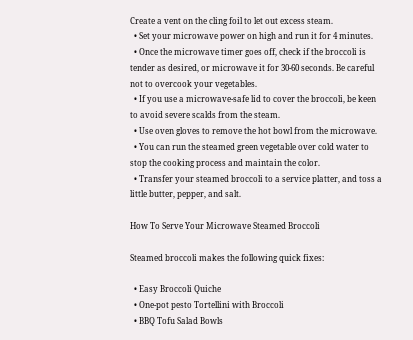Create a vent on the cling foil to let out excess steam.
  • Set your microwave power on high and run it for 4 minutes.
  • Once the microwave timer goes off, check if the broccoli is tender as desired, or microwave it for 30-60 seconds. Be careful not to overcook your vegetables.
  • If you use a microwave-safe lid to cover the broccoli, be keen to avoid severe scalds from the steam.
  • Use oven gloves to remove the hot bowl from the microwave.
  • You can run the steamed green vegetable over cold water to stop the cooking process and maintain the color.
  • Transfer your steamed broccoli to a service platter, and toss a little butter, pepper, and salt.

How To Serve Your Microwave Steamed Broccoli

Steamed broccoli makes the following quick fixes:

  • Easy Broccoli Quiche
  • One-pot pesto Tortellini with Broccoli
  • BBQ Tofu Salad Bowls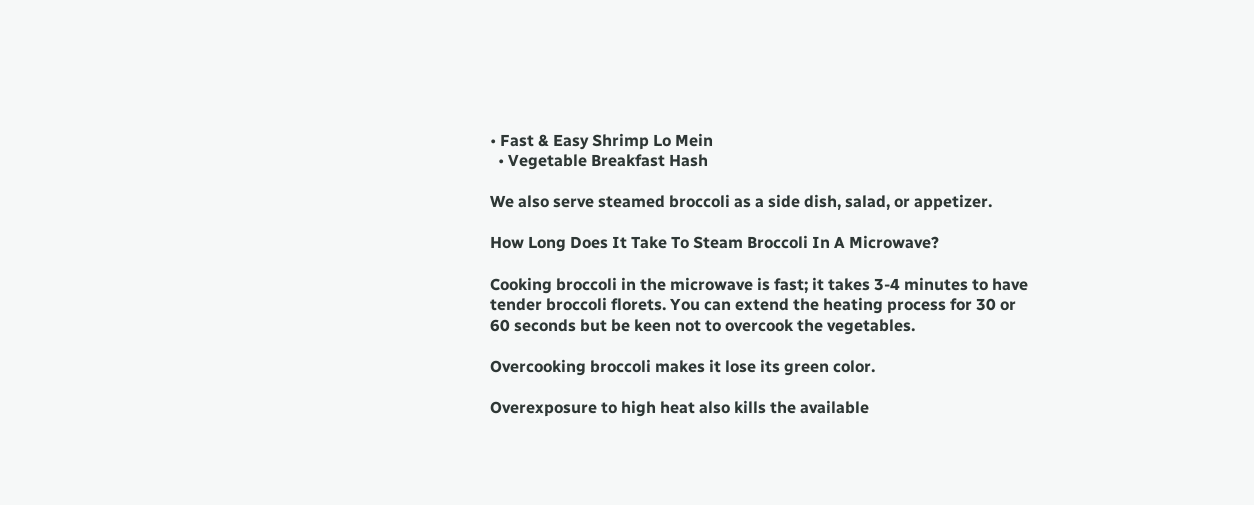• Fast & Easy Shrimp Lo Mein
  • Vegetable Breakfast Hash

We also serve steamed broccoli as a side dish, salad, or appetizer.

How Long Does It Take To Steam Broccoli In A Microwave?

Cooking broccoli in the microwave is fast; it takes 3-4 minutes to have tender broccoli florets. You can extend the heating process for 30 or 60 seconds but be keen not to overcook the vegetables.

Overcooking broccoli makes it lose its green color.

Overexposure to high heat also kills the available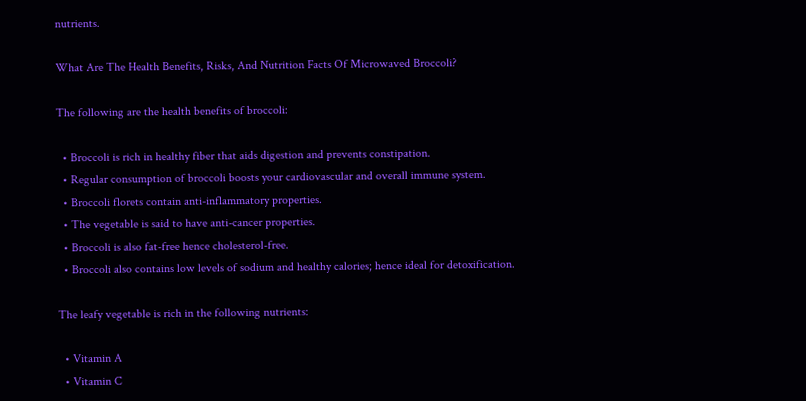nutrients.

What Are The Health Benefits, Risks, And Nutrition Facts Of Microwaved Broccoli?

The following are the health benefits of broccoli:

  • Broccoli is rich in healthy fiber that aids digestion and prevents constipation.
  • Regular consumption of broccoli boosts your cardiovascular and overall immune system.
  • Broccoli florets contain anti-inflammatory properties.
  • The vegetable is said to have anti-cancer properties.
  • Broccoli is also fat-free hence cholesterol-free.
  • Broccoli also contains low levels of sodium and healthy calories; hence ideal for detoxification.

The leafy vegetable is rich in the following nutrients:

  • Vitamin A
  • Vitamin C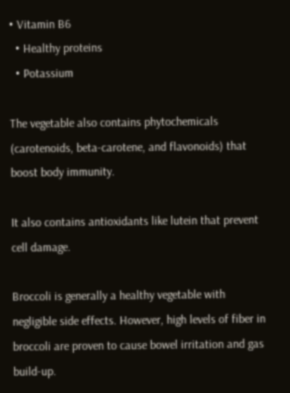• Vitamin B6
  • Healthy proteins
  • Potassium

The vegetable also contains phytochemicals (carotenoids, beta-carotene, and flavonoids) that boost body immunity.

It also contains antioxidants like lutein that prevent cell damage.

Broccoli is generally a healthy vegetable with negligible side effects. However, high levels of fiber in broccoli are proven to cause bowel irritation and gas build-up.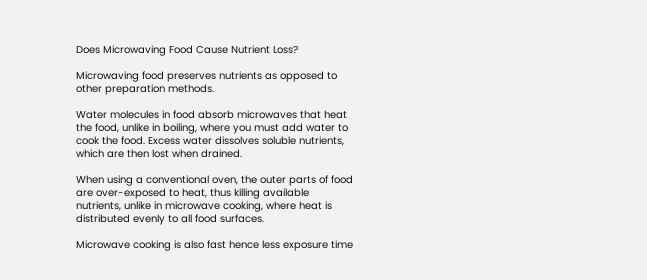Does Microwaving Food Cause Nutrient Loss?

Microwaving food preserves nutrients as opposed to other preparation methods.

Water molecules in food absorb microwaves that heat the food, unlike in boiling, where you must add water to cook the food. Excess water dissolves soluble nutrients, which are then lost when drained.

When using a conventional oven, the outer parts of food are over-exposed to heat, thus killing available nutrients, unlike in microwave cooking, where heat is distributed evenly to all food surfaces.

Microwave cooking is also fast hence less exposure time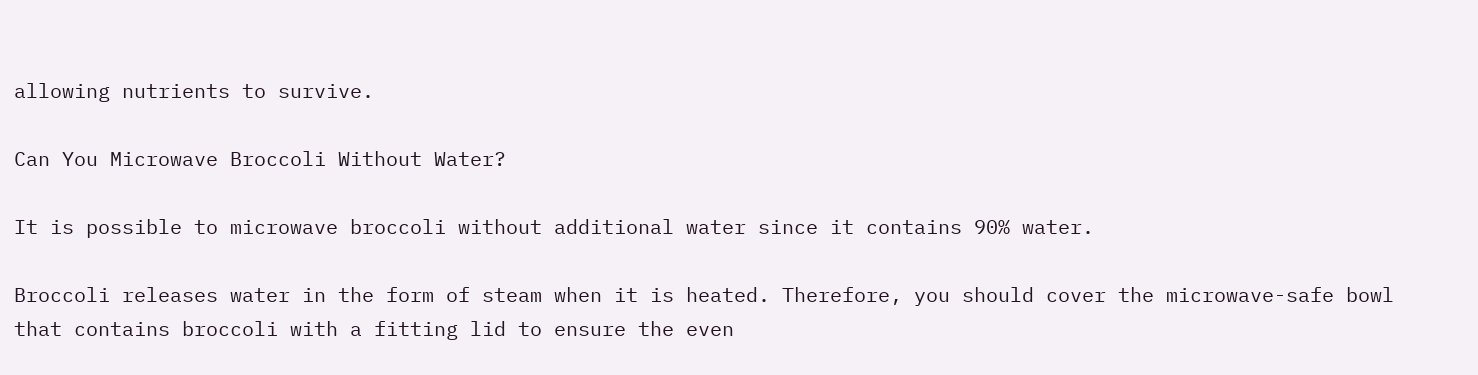allowing nutrients to survive.

Can You Microwave Broccoli Without Water?

It is possible to microwave broccoli without additional water since it contains 90% water.

Broccoli releases water in the form of steam when it is heated. Therefore, you should cover the microwave-safe bowl that contains broccoli with a fitting lid to ensure the even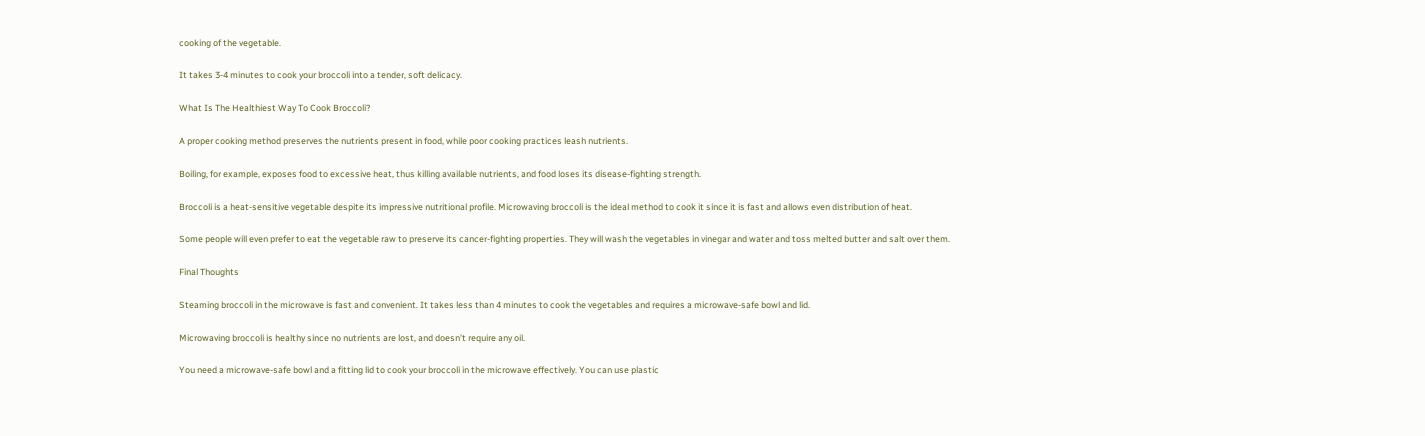cooking of the vegetable.

It takes 3-4 minutes to cook your broccoli into a tender, soft delicacy.

What Is The Healthiest Way To Cook Broccoli?

A proper cooking method preserves the nutrients present in food, while poor cooking practices leash nutrients.

Boiling, for example, exposes food to excessive heat, thus killing available nutrients, and food loses its disease-fighting strength.

Broccoli is a heat-sensitive vegetable despite its impressive nutritional profile. Microwaving broccoli is the ideal method to cook it since it is fast and allows even distribution of heat.

Some people will even prefer to eat the vegetable raw to preserve its cancer-fighting properties. They will wash the vegetables in vinegar and water and toss melted butter and salt over them.

Final Thoughts

Steaming broccoli in the microwave is fast and convenient. It takes less than 4 minutes to cook the vegetables and requires a microwave-safe bowl and lid.

Microwaving broccoli is healthy since no nutrients are lost, and doesn’t require any oil.

You need a microwave-safe bowl and a fitting lid to cook your broccoli in the microwave effectively. You can use plastic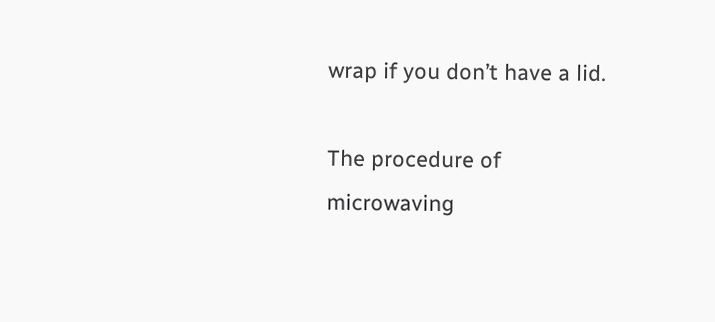wrap if you don’t have a lid.

The procedure of microwaving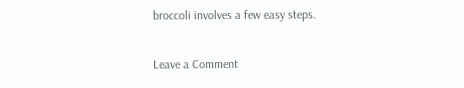broccoli involves a few easy steps.

Leave a Comment